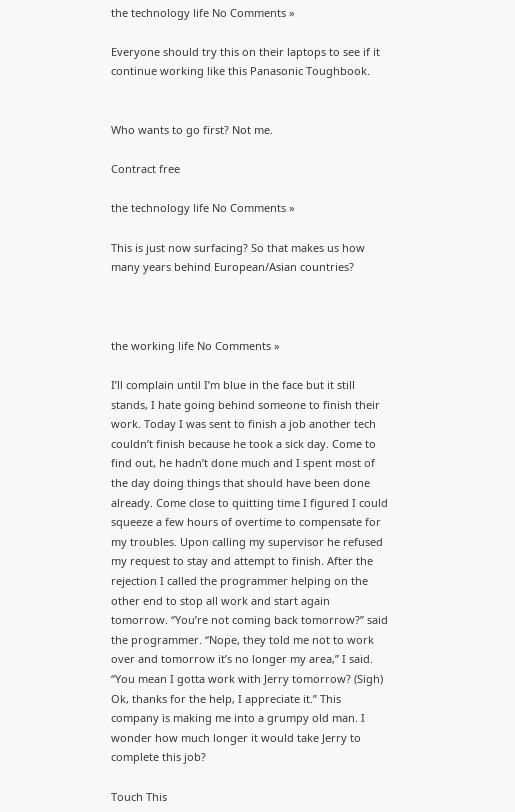the technology life No Comments »

Everyone should try this on their laptops to see if it continue working like this Panasonic Toughbook.


Who wants to go first? Not me.

Contract free

the technology life No Comments »

This is just now surfacing? So that makes us how many years behind European/Asian countries?



the working life No Comments »

I’ll complain until I’m blue in the face but it still stands, I hate going behind someone to finish their work. Today I was sent to finish a job another tech couldn’t finish because he took a sick day. Come to find out, he hadn’t done much and I spent most of the day doing things that should have been done already. Come close to quitting time I figured I could squeeze a few hours of overtime to compensate for my troubles. Upon calling my supervisor he refused my request to stay and attempt to finish. After the rejection I called the programmer helping on the other end to stop all work and start again tomorrow. “You’re not coming back tomorrow?” said the programmer. “Nope, they told me not to work over and tomorrow it’s no longer my area,” I said. “You mean I gotta work with Jerry tomorrow? (Sigh) Ok, thanks for the help, I appreciate it.” This company is making me into a grumpy old man. I wonder how much longer it would take Jerry to complete this job?

Touch This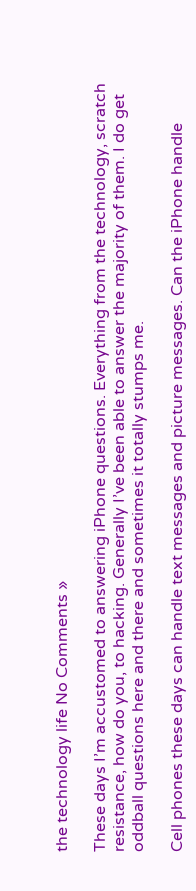the technology life No Comments »

These days I’m accustomed to answering iPhone questions. Everything from the technology, scratch resistance, how do you, to hacking. Generally I’ve been able to answer the majority of them. I do get oddball questions here and there and sometimes it totally stumps me.

Cell phones these days can handle text messages and picture messages. Can the iPhone handle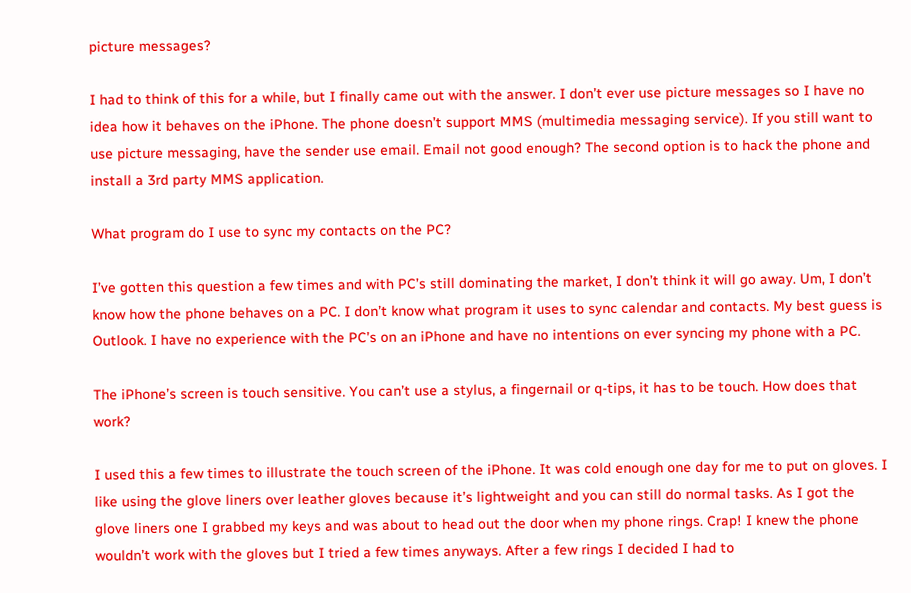picture messages?

I had to think of this for a while, but I finally came out with the answer. I don’t ever use picture messages so I have no idea how it behaves on the iPhone. The phone doesn’t support MMS (multimedia messaging service). If you still want to use picture messaging, have the sender use email. Email not good enough? The second option is to hack the phone and install a 3rd party MMS application.

What program do I use to sync my contacts on the PC?

I’ve gotten this question a few times and with PC’s still dominating the market, I don’t think it will go away. Um, I don’t know how the phone behaves on a PC. I don’t know what program it uses to sync calendar and contacts. My best guess is Outlook. I have no experience with the PC’s on an iPhone and have no intentions on ever syncing my phone with a PC.

The iPhone’s screen is touch sensitive. You can’t use a stylus, a fingernail or q-tips, it has to be touch. How does that work?

I used this a few times to illustrate the touch screen of the iPhone. It was cold enough one day for me to put on gloves. I like using the glove liners over leather gloves because it’s lightweight and you can still do normal tasks. As I got the glove liners one I grabbed my keys and was about to head out the door when my phone rings. Crap! I knew the phone wouldn’t work with the gloves but I tried a few times anyways. After a few rings I decided I had to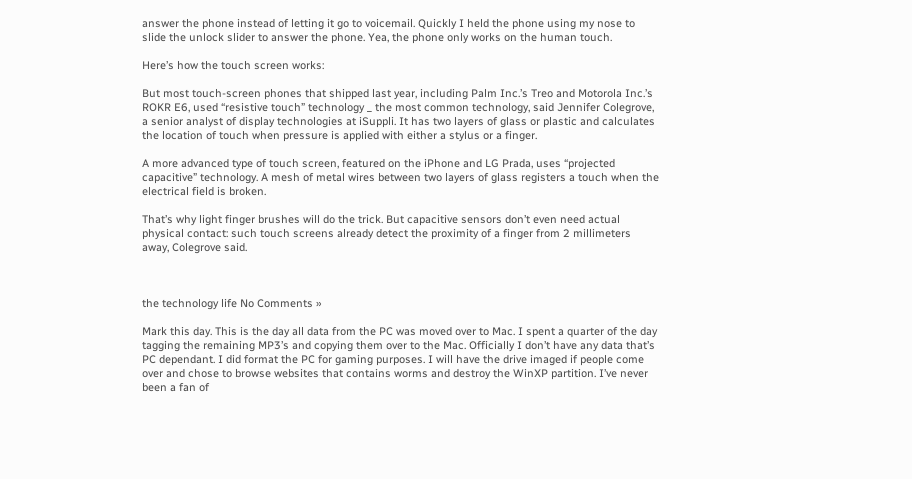answer the phone instead of letting it go to voicemail. Quickly I held the phone using my nose to slide the unlock slider to answer the phone. Yea, the phone only works on the human touch.

Here’s how the touch screen works:

But most touch-screen phones that shipped last year, including Palm Inc.’s Treo and Motorola Inc.’s ROKR E6, used “resistive touch” technology _ the most common technology, said Jennifer Colegrove, a senior analyst of display technologies at iSuppli. It has two layers of glass or plastic and calculates the location of touch when pressure is applied with either a stylus or a finger.

A more advanced type of touch screen, featured on the iPhone and LG Prada, uses “projected capacitive” technology. A mesh of metal wires between two layers of glass registers a touch when the electrical field is broken.

That’s why light finger brushes will do the trick. But capacitive sensors don’t even need actual physical contact: such touch screens already detect the proximity of a finger from 2 millimeters away, Colegrove said.



the technology life No Comments »

Mark this day. This is the day all data from the PC was moved over to Mac. I spent a quarter of the day tagging the remaining MP3’s and copying them over to the Mac. Officially I don’t have any data that’s PC dependant. I did format the PC for gaming purposes. I will have the drive imaged if people come over and chose to browse websites that contains worms and destroy the WinXP partition. I’ve never been a fan of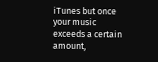iTunes but once your music exceeds a certain amount,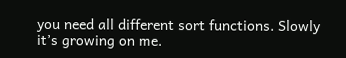you need all different sort functions. Slowly it’s growing on me.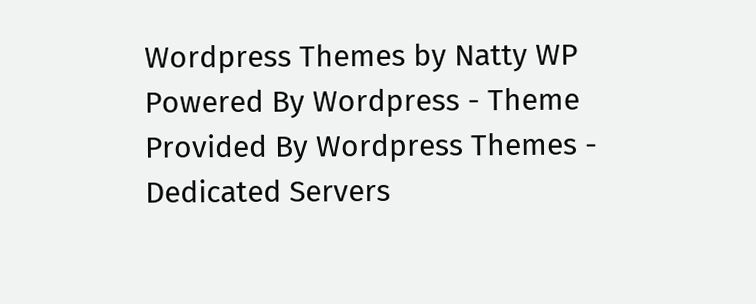Wordpress Themes by Natty WP Powered By Wordpress - Theme Provided By Wordpress Themes - Dedicated Servers